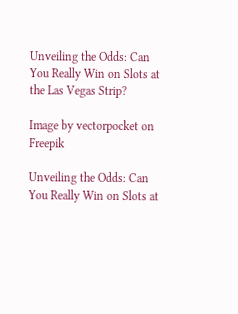Unveiling the Odds: Can You Really Win on Slots at the Las Vegas Strip?

Image by vectorpocket on Freepik

Unveiling the Odds: Can You Really Win on Slots at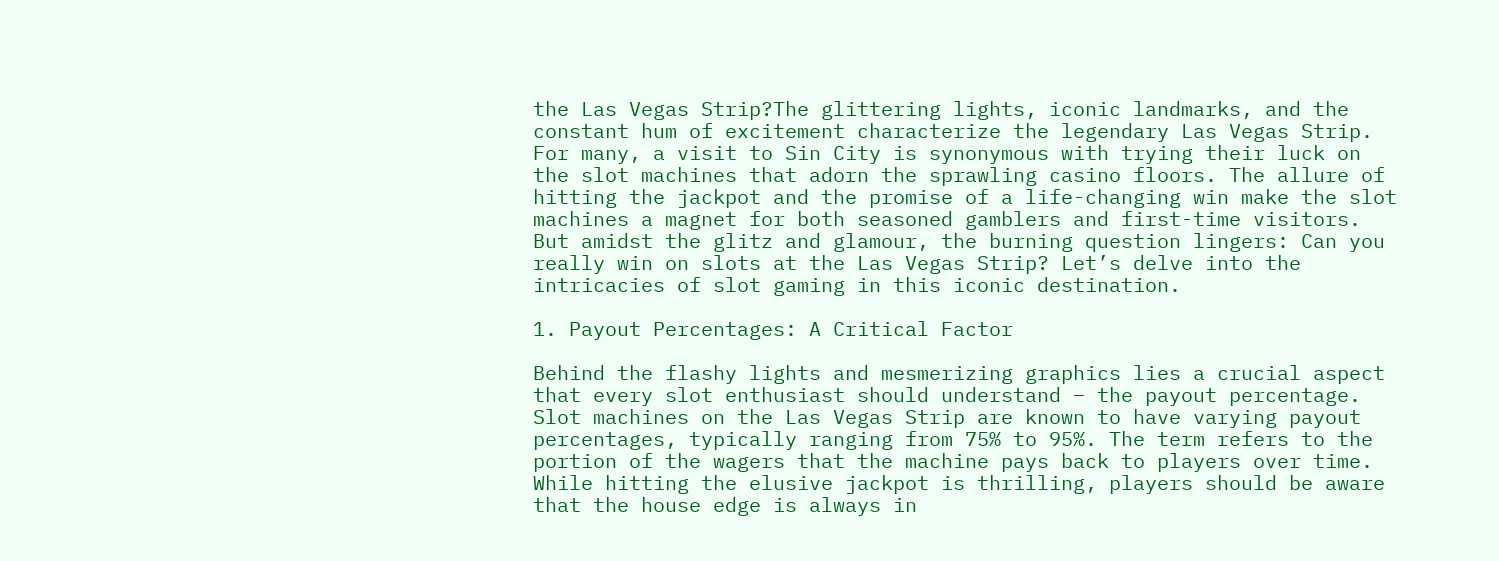the Las Vegas Strip?The glittering lights, iconic landmarks, and the constant hum of excitement characterize the legendary Las Vegas Strip. For many, a visit to Sin City is synonymous with trying their luck on the slot machines that adorn the sprawling casino floors. The allure of hitting the jackpot and the promise of a life-changing win make the slot machines a magnet for both seasoned gamblers and first-time visitors. But amidst the glitz and glamour, the burning question lingers: Can you really win on slots at the Las Vegas Strip? Let’s delve into the intricacies of slot gaming in this iconic destination.

1. Payout Percentages: A Critical Factor

Behind the flashy lights and mesmerizing graphics lies a crucial aspect that every slot enthusiast should understand – the payout percentage. Slot machines on the Las Vegas Strip are known to have varying payout percentages, typically ranging from 75% to 95%. The term refers to the portion of the wagers that the machine pays back to players over time. While hitting the elusive jackpot is thrilling, players should be aware that the house edge is always in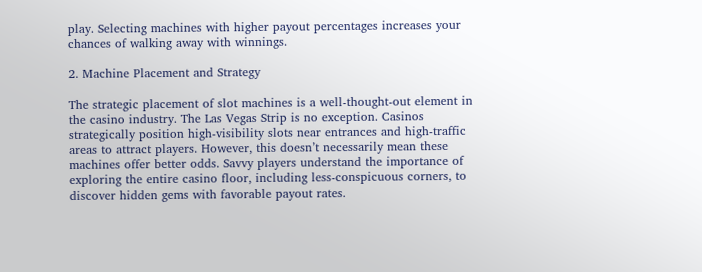play. Selecting machines with higher payout percentages increases your chances of walking away with winnings.

2. Machine Placement and Strategy

The strategic placement of slot machines is a well-thought-out element in the casino industry. The Las Vegas Strip is no exception. Casinos strategically position high-visibility slots near entrances and high-traffic areas to attract players. However, this doesn’t necessarily mean these machines offer better odds. Savvy players understand the importance of exploring the entire casino floor, including less-conspicuous corners, to discover hidden gems with favorable payout rates.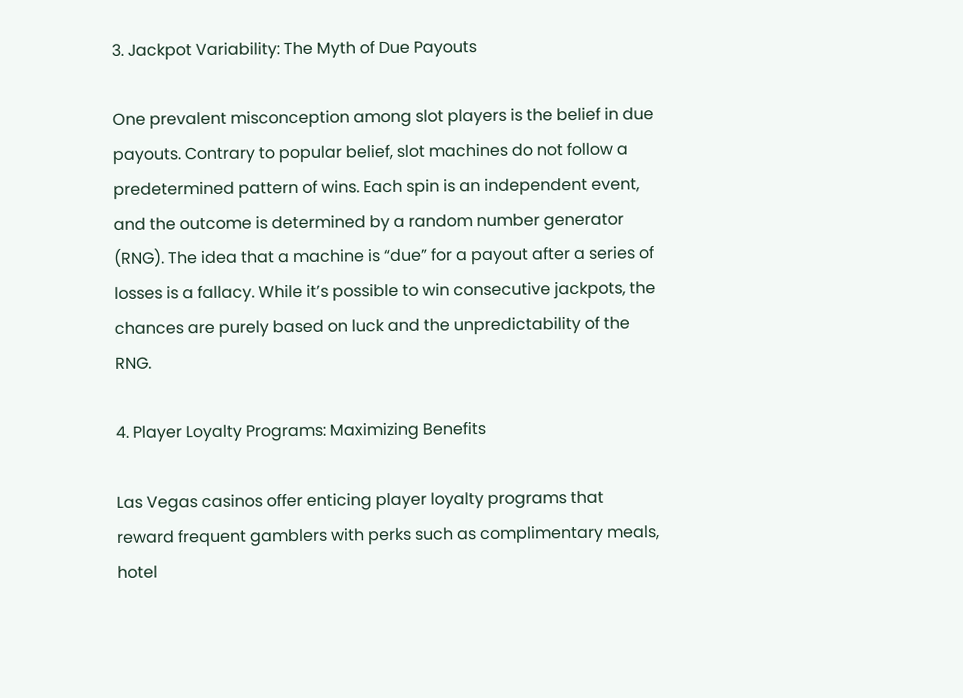3. Jackpot Variability: The Myth of Due Payouts

One prevalent misconception among slot players is the belief in due payouts. Contrary to popular belief, slot machines do not follow a predetermined pattern of wins. Each spin is an independent event, and the outcome is determined by a random number generator (RNG). The idea that a machine is “due” for a payout after a series of losses is a fallacy. While it’s possible to win consecutive jackpots, the chances are purely based on luck and the unpredictability of the RNG.

4. Player Loyalty Programs: Maximizing Benefits

Las Vegas casinos offer enticing player loyalty programs that reward frequent gamblers with perks such as complimentary meals, hotel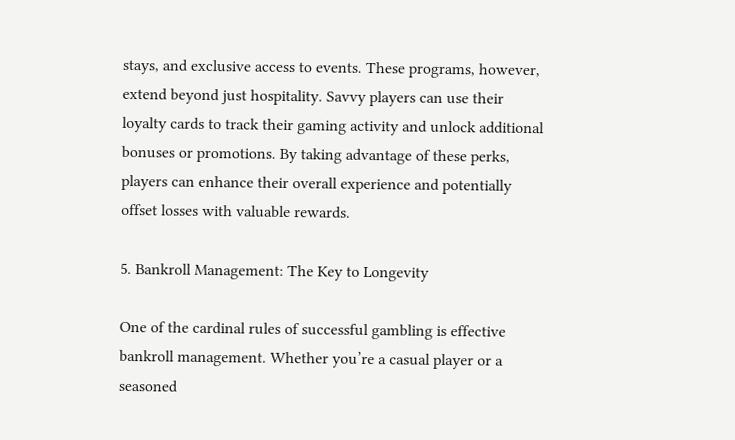stays, and exclusive access to events. These programs, however, extend beyond just hospitality. Savvy players can use their loyalty cards to track their gaming activity and unlock additional bonuses or promotions. By taking advantage of these perks, players can enhance their overall experience and potentially offset losses with valuable rewards.

5. Bankroll Management: The Key to Longevity

One of the cardinal rules of successful gambling is effective bankroll management. Whether you’re a casual player or a seasoned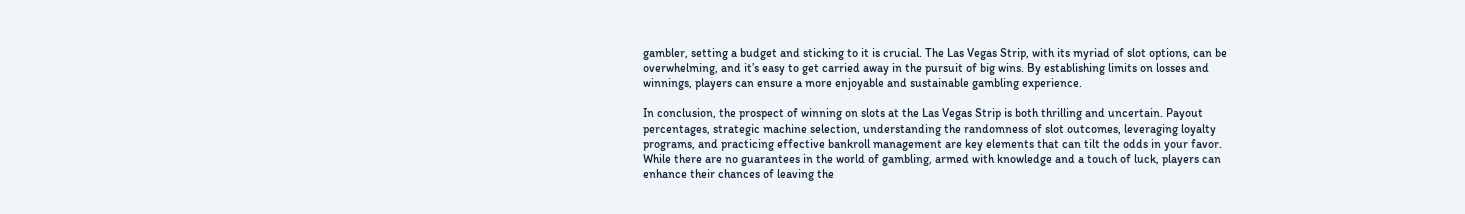gambler, setting a budget and sticking to it is crucial. The Las Vegas Strip, with its myriad of slot options, can be overwhelming, and it’s easy to get carried away in the pursuit of big wins. By establishing limits on losses and winnings, players can ensure a more enjoyable and sustainable gambling experience.

In conclusion, the prospect of winning on slots at the Las Vegas Strip is both thrilling and uncertain. Payout percentages, strategic machine selection, understanding the randomness of slot outcomes, leveraging loyalty programs, and practicing effective bankroll management are key elements that can tilt the odds in your favor. While there are no guarantees in the world of gambling, armed with knowledge and a touch of luck, players can enhance their chances of leaving the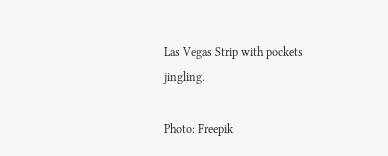Las Vegas Strip with pockets jingling.

Photo: Freepik